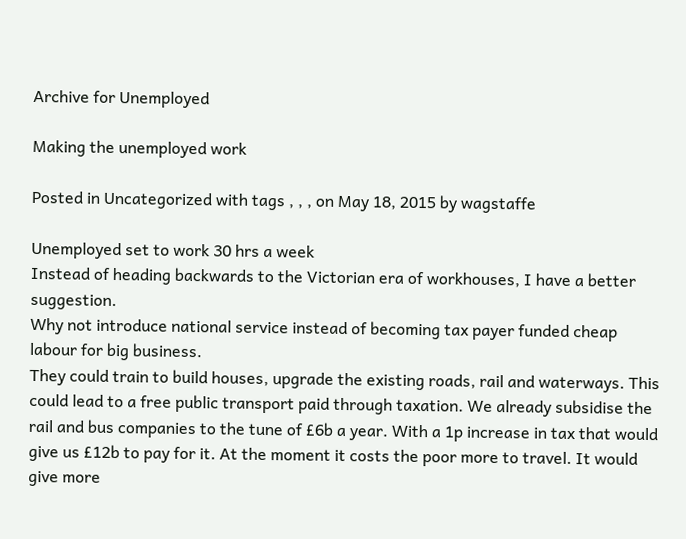Archive for Unemployed

Making the unemployed work

Posted in Uncategorized with tags , , , on May 18, 2015 by wagstaffe

Unemployed set to work 30 hrs a week
Instead of heading backwards to the Victorian era of workhouses, I have a better suggestion.
Why not introduce national service instead of becoming tax payer funded cheap labour for big business.
They could train to build houses, upgrade the existing roads, rail and waterways. This could lead to a free public transport paid through taxation. We already subsidise the rail and bus companies to the tune of £6b a year. With a 1p increase in tax that would give us £12b to pay for it. At the moment it costs the poor more to travel. It would give more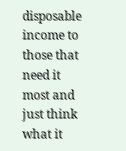disposable income to those that need it most and just think what it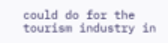could do for the tourism industry in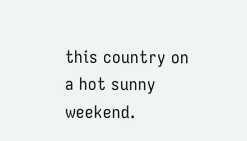this country on a hot sunny weekend.